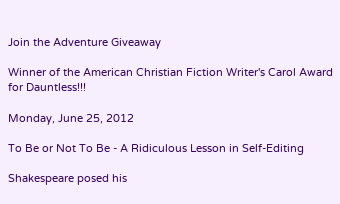Join the Adventure Giveaway

Winner of the American Christian Fiction Writer's Carol Award for Dauntless!!!

Monday, June 25, 2012

To Be or Not To Be - A Ridiculous Lesson in Self-Editing

Shakespeare posed his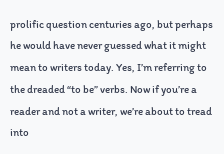prolific question centuries ago, but perhaps he would have never guessed what it might mean to writers today. Yes, I’m referring to the dreaded “to be” verbs. Now if you’re a reader and not a writer, we’re about to tread into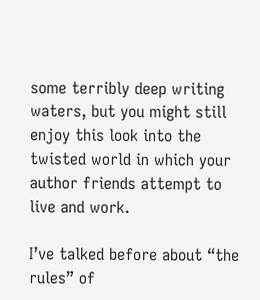some terribly deep writing waters, but you might still enjoy this look into the twisted world in which your author friends attempt to live and work.

I’ve talked before about “the rules” of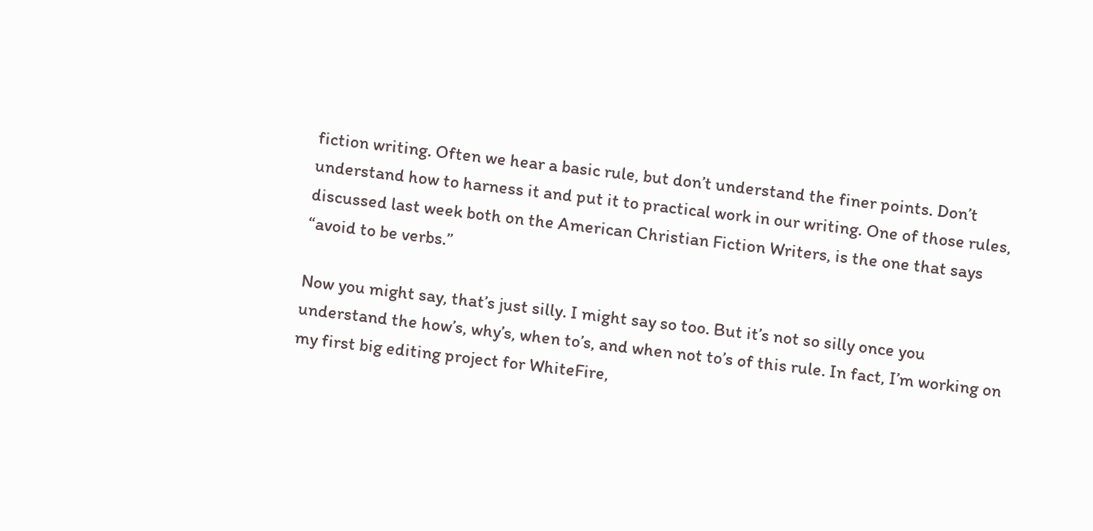fiction writing. Often we hear a basic rule, but don’t understand the finer points. Don’t understand how to harness it and put it to practical work in our writing. One of those rules, discussed last week both on the American Christian Fiction Writers, is the one that says “avoid to be verbs.”

Now you might say, that’s just silly. I might say so too. But it’s not so silly once you understand the how’s, why’s, when to’s, and when not to’s of this rule. In fact, I’m working on my first big editing project for WhiteFire,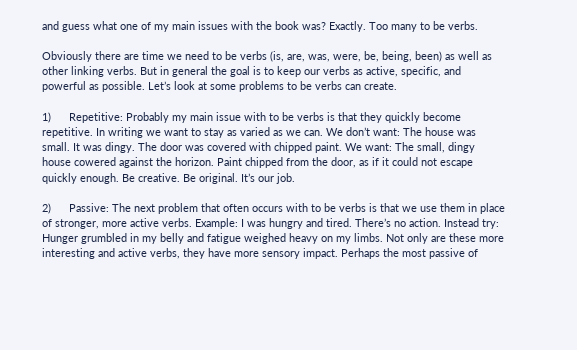and guess what one of my main issues with the book was? Exactly. Too many to be verbs.

Obviously there are time we need to be verbs (is, are, was, were, be, being, been) as well as other linking verbs. But in general the goal is to keep our verbs as active, specific, and powerful as possible. Let’s look at some problems to be verbs can create.

1)      Repetitive: Probably my main issue with to be verbs is that they quickly become repetitive. In writing we want to stay as varied as we can. We don’t want: The house was small. It was dingy. The door was covered with chipped paint. We want: The small, dingy house cowered against the horizon. Paint chipped from the door, as if it could not escape quickly enough. Be creative. Be original. It’s our job.

2)      Passive: The next problem that often occurs with to be verbs is that we use them in place of stronger, more active verbs. Example: I was hungry and tired. There’s no action. Instead try: Hunger grumbled in my belly and fatigue weighed heavy on my limbs. Not only are these more interesting and active verbs, they have more sensory impact. Perhaps the most passive of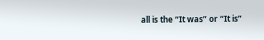all is the “It was” or “It is”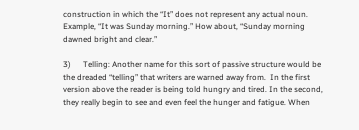construction in which the “It” does not represent any actual noun. Example, “It was Sunday morning.” How about, “Sunday morning dawned bright and clear.”

3)      Telling: Another name for this sort of passive structure would be the dreaded “telling” that writers are warned away from.  In the first version above the reader is being told hungry and tired. In the second, they really begin to see and even feel the hunger and fatigue. When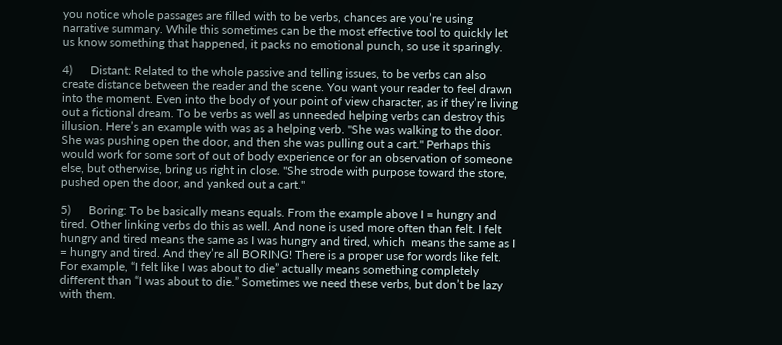you notice whole passages are filled with to be verbs, chances are you’re using narrative summary. While this sometimes can be the most effective tool to quickly let us know something that happened, it packs no emotional punch, so use it sparingly.

4)      Distant: Related to the whole passive and telling issues, to be verbs can also create distance between the reader and the scene. You want your reader to feel drawn into the moment. Even into the body of your point of view character, as if they’re living out a fictional dream. To be verbs as well as unneeded helping verbs can destroy this illusion. Here’s an example with was as a helping verb. "She was walking to the door. She was pushing open the door, and then she was pulling out a cart." Perhaps this would work for some sort of out of body experience or for an observation of someone else, but otherwise, bring us right in close. "She strode with purpose toward the store, pushed open the door, and yanked out a cart."

5)      Boring: To be basically means equals. From the example above I = hungry and tired. Other linking verbs do this as well. And none is used more often than felt. I felt hungry and tired means the same as I was hungry and tired, which  means the same as I = hungry and tired. And they’re all BORING! There is a proper use for words like felt. For example, “I felt like I was about to die” actually means something completely different than “I was about to die.” Sometimes we need these verbs, but don’t be lazy with them.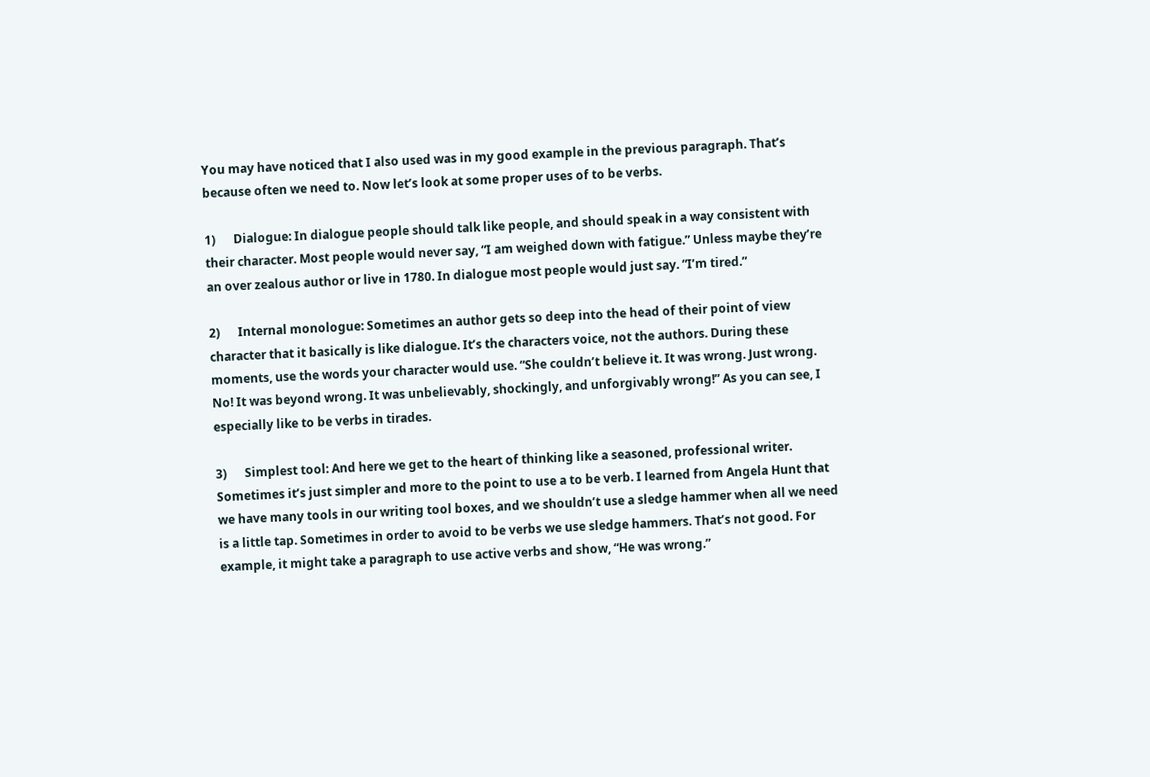You may have noticed that I also used was in my good example in the previous paragraph. That’s because often we need to. Now let’s look at some proper uses of to be verbs.

1)      Dialogue: In dialogue people should talk like people, and should speak in a way consistent with their character. Most people would never say, “I am weighed down with fatigue.” Unless maybe they’re an over zealous author or live in 1780. In dialogue most people would just say. “I’m tired.”

2)      Internal monologue: Sometimes an author gets so deep into the head of their point of view character that it basically is like dialogue. It’s the characters voice, not the authors. During these moments, use the words your character would use. “She couldn’t believe it. It was wrong. Just wrong. No! It was beyond wrong. It was unbelievably, shockingly, and unforgivably wrong!” As you can see, I especially like to be verbs in tirades.

3)      Simplest tool: And here we get to the heart of thinking like a seasoned, professional writer. Sometimes it’s just simpler and more to the point to use a to be verb. I learned from Angela Hunt that we have many tools in our writing tool boxes, and we shouldn’t use a sledge hammer when all we need is a little tap. Sometimes in order to avoid to be verbs we use sledge hammers. That’s not good. For example, it might take a paragraph to use active verbs and show, “He was wrong.”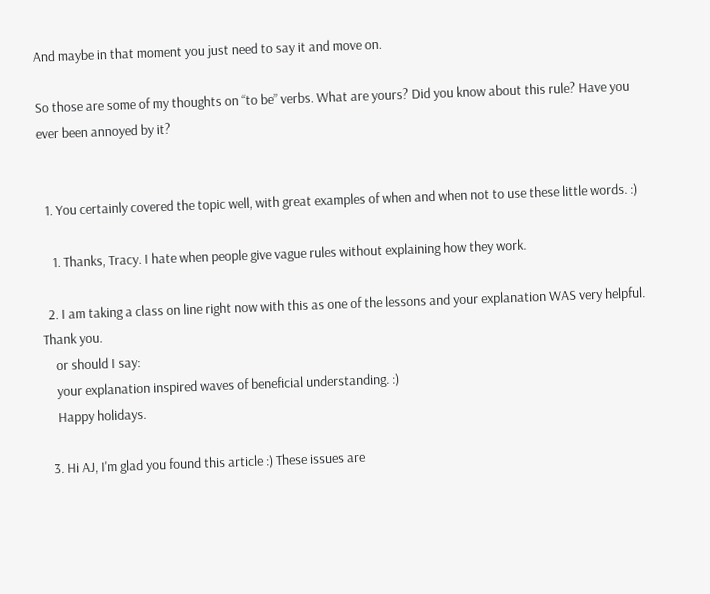And maybe in that moment you just need to say it and move on.

So those are some of my thoughts on “to be” verbs. What are yours? Did you know about this rule? Have you ever been annoyed by it?


  1. You certainly covered the topic well, with great examples of when and when not to use these little words. :)

    1. Thanks, Tracy. I hate when people give vague rules without explaining how they work.

  2. I am taking a class on line right now with this as one of the lessons and your explanation WAS very helpful. Thank you.
    or should I say:
    your explanation inspired waves of beneficial understanding. :)
    Happy holidays.

  3. Hi AJ, I'm glad you found this article :) These issues are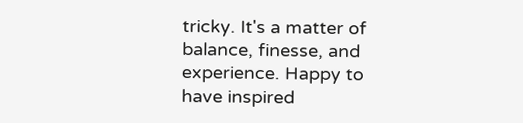tricky. It's a matter of balance, finesse, and experience. Happy to have inspired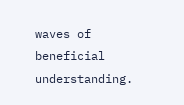waves of beneficial understanding.